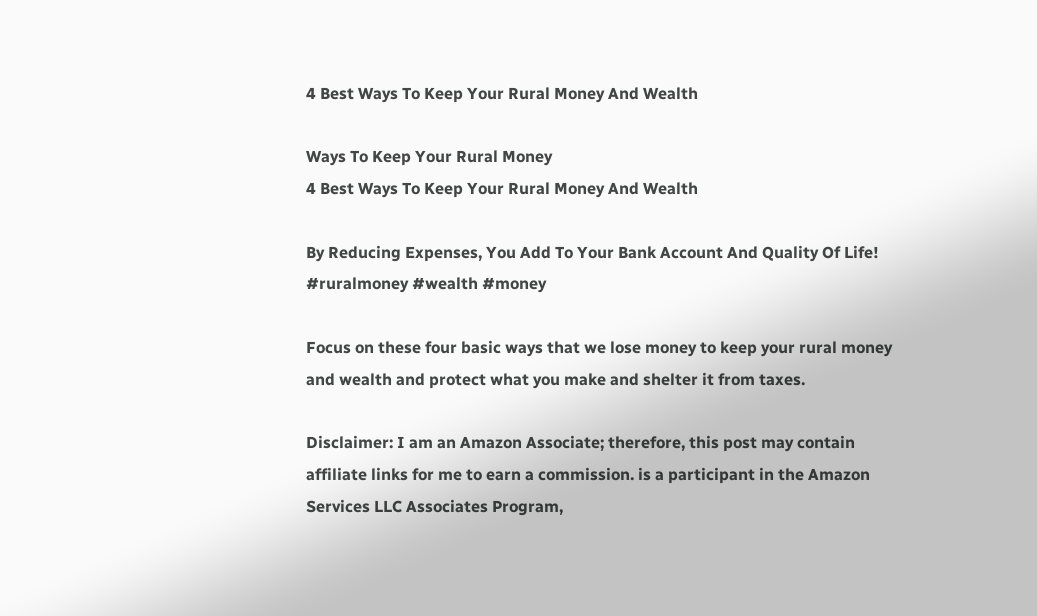4 Best Ways To Keep Your Rural Money And Wealth

Ways To Keep Your Rural Money
4 Best Ways To Keep Your Rural Money And Wealth

By Reducing Expenses, You Add To Your Bank Account And Quality Of Life! #ruralmoney #wealth #money

Focus on these four basic ways that we lose money to keep your rural money and wealth and protect what you make and shelter it from taxes.

Disclaimer: I am an Amazon Associate; therefore, this post may contain affiliate links for me to earn a commission. is a participant in the Amazon Services LLC Associates Program,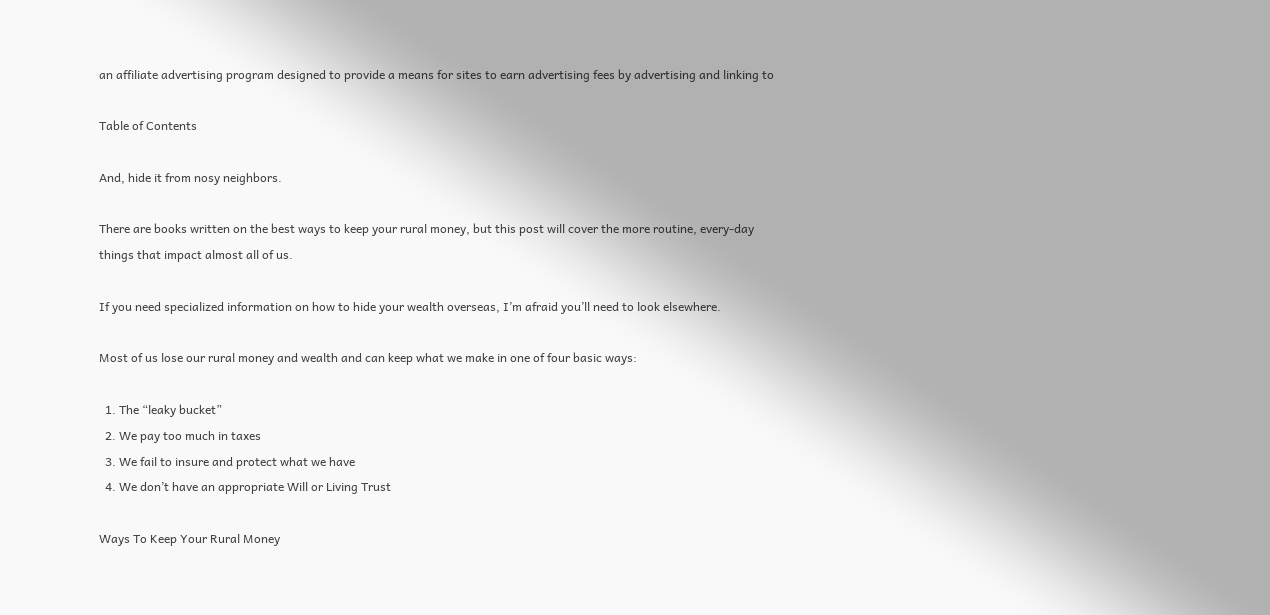an affiliate advertising program designed to provide a means for sites to earn advertising fees by advertising and linking to

Table of Contents

And, hide it from nosy neighbors.

There are books written on the best ways to keep your rural money, but this post will cover the more routine, every-day things that impact almost all of us.

If you need specialized information on how to hide your wealth overseas, I’m afraid you’ll need to look elsewhere.

Most of us lose our rural money and wealth and can keep what we make in one of four basic ways:

  1. The “leaky bucket”
  2. We pay too much in taxes
  3. We fail to insure and protect what we have
  4. We don’t have an appropriate Will or Living Trust

Ways To Keep Your Rural Money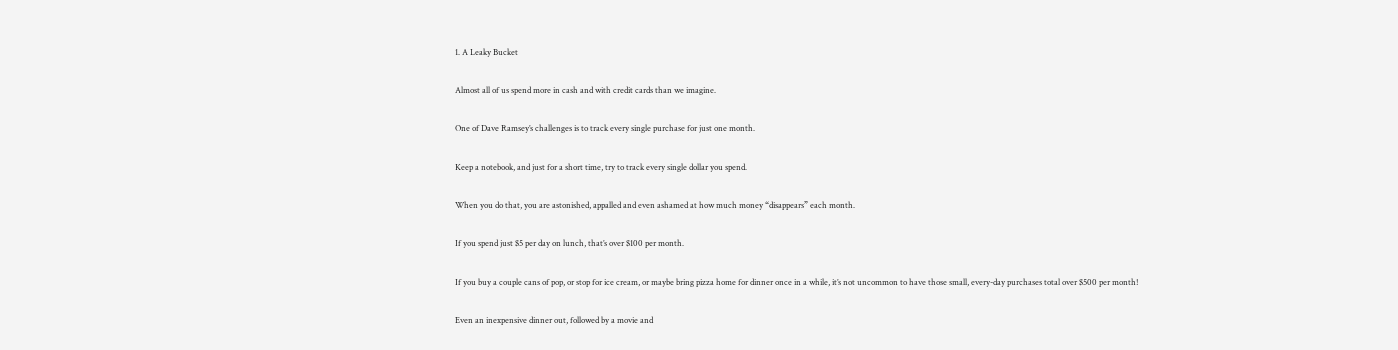1. A Leaky Bucket

Almost all of us spend more in cash and with credit cards than we imagine.

One of Dave Ramsey’s challenges is to track every single purchase for just one month.

Keep a notebook, and just for a short time, try to track every single dollar you spend.

When you do that, you are astonished, appalled and even ashamed at how much money “disappears” each month.

If you spend just $5 per day on lunch, that’s over $100 per month.

If you buy a couple cans of pop, or stop for ice cream, or maybe bring pizza home for dinner once in a while, it’s not uncommon to have those small, every-day purchases total over $500 per month!

Even an inexpensive dinner out, followed by a movie and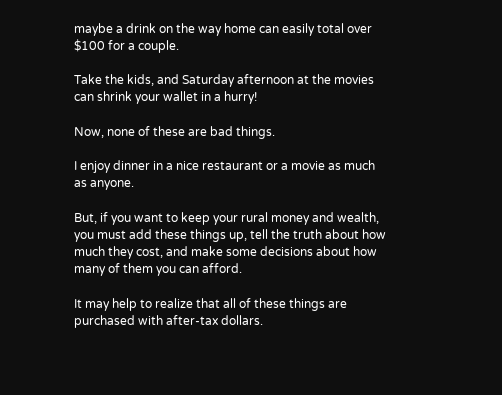maybe a drink on the way home can easily total over $100 for a couple.

Take the kids, and Saturday afternoon at the movies can shrink your wallet in a hurry!

Now, none of these are bad things.

I enjoy dinner in a nice restaurant or a movie as much as anyone.

But, if you want to keep your rural money and wealth, you must add these things up, tell the truth about how much they cost, and make some decisions about how many of them you can afford.

It may help to realize that all of these things are purchased with after-tax dollars.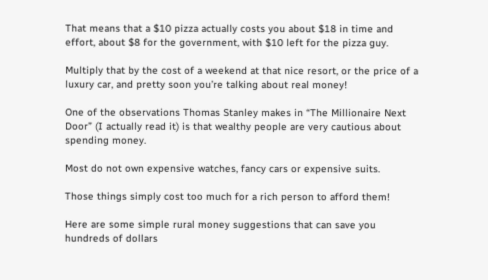That means that a $10 pizza actually costs you about $18 in time and effort, about $8 for the government, with $10 left for the pizza guy.

Multiply that by the cost of a weekend at that nice resort, or the price of a luxury car, and pretty soon you’re talking about real money!

One of the observations Thomas Stanley makes in “The Millionaire Next Door” (I actually read it) is that wealthy people are very cautious about spending money.

Most do not own expensive watches, fancy cars or expensive suits.

Those things simply cost too much for a rich person to afford them!

Here are some simple rural money suggestions that can save you hundreds of dollars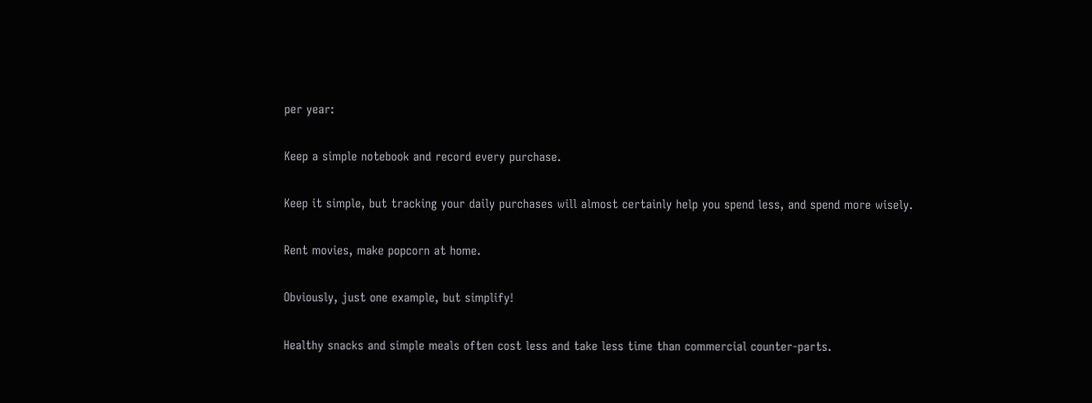per year:

Keep a simple notebook and record every purchase.

Keep it simple, but tracking your daily purchases will almost certainly help you spend less, and spend more wisely.

Rent movies, make popcorn at home.

Obviously, just one example, but simplify!

Healthy snacks and simple meals often cost less and take less time than commercial counter-parts.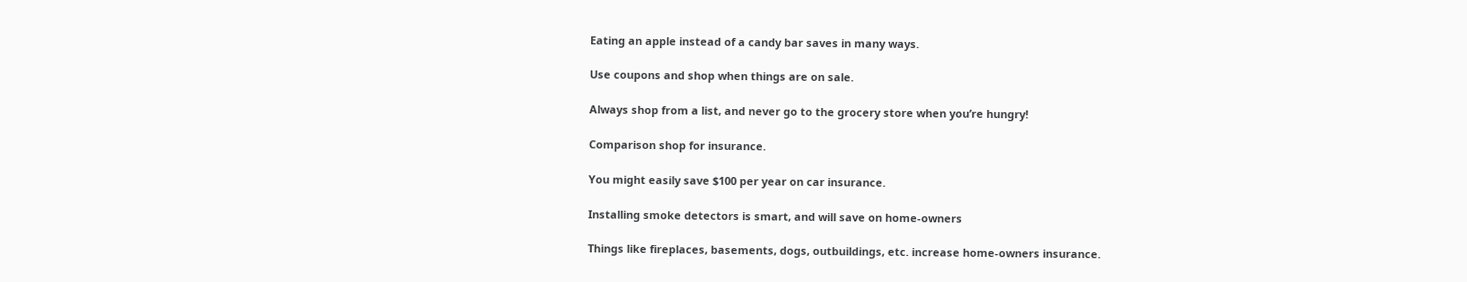Eating an apple instead of a candy bar saves in many ways.

Use coupons and shop when things are on sale.

Always shop from a list, and never go to the grocery store when you’re hungry!

Comparison shop for insurance.

You might easily save $100 per year on car insurance.

Installing smoke detectors is smart, and will save on home-owners

Things like fireplaces, basements, dogs, outbuildings, etc. increase home-owners insurance.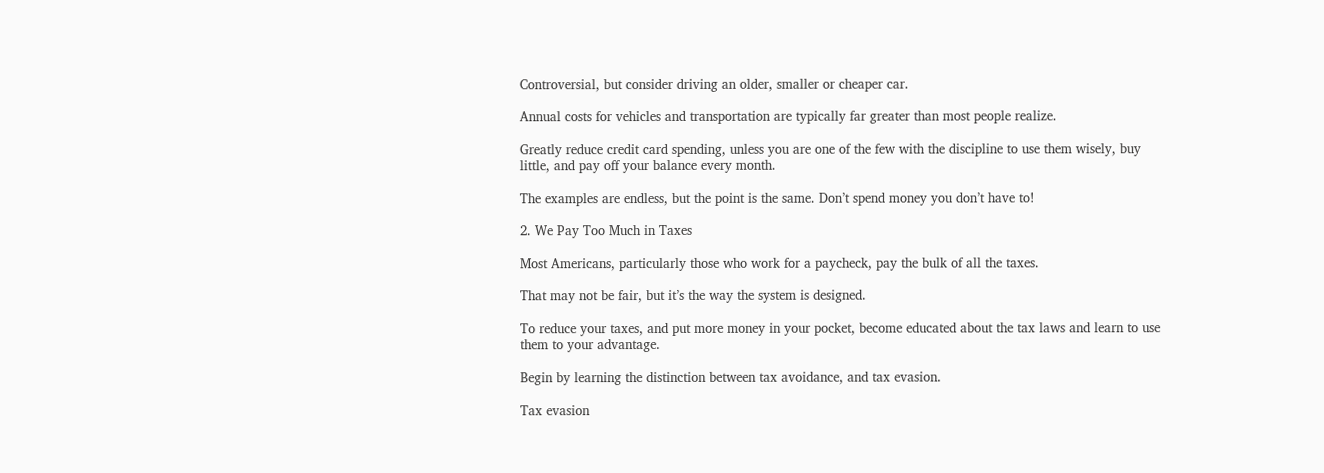Controversial, but consider driving an older, smaller or cheaper car.

Annual costs for vehicles and transportation are typically far greater than most people realize.

Greatly reduce credit card spending, unless you are one of the few with the discipline to use them wisely, buy little, and pay off your balance every month.

The examples are endless, but the point is the same. Don’t spend money you don’t have to!

2. We Pay Too Much in Taxes

Most Americans, particularly those who work for a paycheck, pay the bulk of all the taxes.

That may not be fair, but it’s the way the system is designed.

To reduce your taxes, and put more money in your pocket, become educated about the tax laws and learn to use them to your advantage.

Begin by learning the distinction between tax avoidance, and tax evasion.

Tax evasion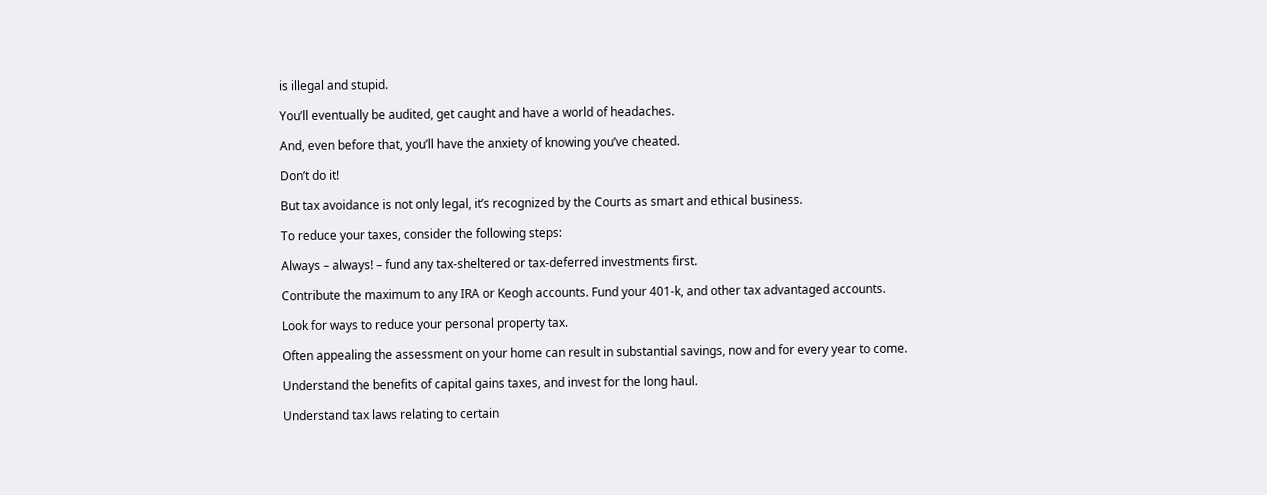is illegal and stupid.

You’ll eventually be audited, get caught and have a world of headaches.

And, even before that, you’ll have the anxiety of knowing you’ve cheated.

Don’t do it!

But tax avoidance is not only legal, it’s recognized by the Courts as smart and ethical business.

To reduce your taxes, consider the following steps:

Always – always! – fund any tax-sheltered or tax-deferred investments first.

Contribute the maximum to any IRA or Keogh accounts. Fund your 401-k, and other tax advantaged accounts.

Look for ways to reduce your personal property tax.

Often appealing the assessment on your home can result in substantial savings, now and for every year to come.

Understand the benefits of capital gains taxes, and invest for the long haul.

Understand tax laws relating to certain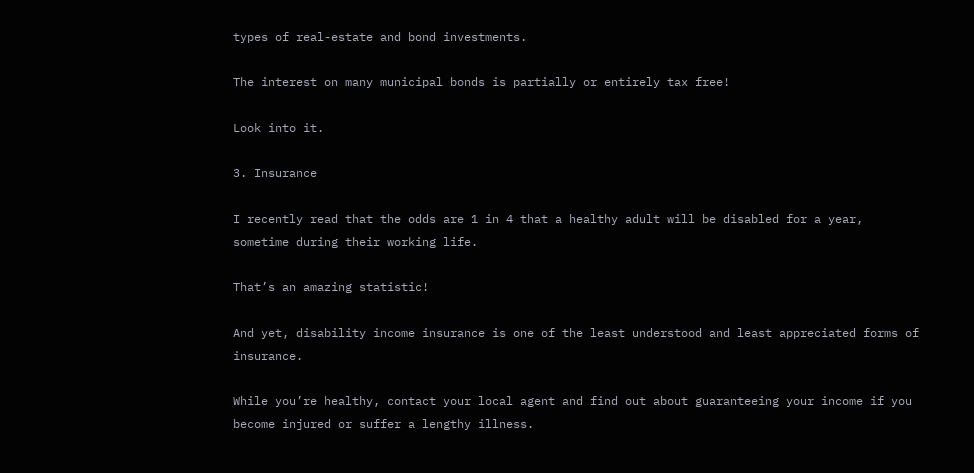types of real-estate and bond investments.

The interest on many municipal bonds is partially or entirely tax free!

Look into it.

3. Insurance

I recently read that the odds are 1 in 4 that a healthy adult will be disabled for a year, sometime during their working life.

That’s an amazing statistic!

And yet, disability income insurance is one of the least understood and least appreciated forms of insurance.

While you’re healthy, contact your local agent and find out about guaranteeing your income if you become injured or suffer a lengthy illness.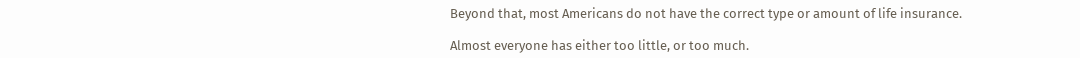Beyond that, most Americans do not have the correct type or amount of life insurance.

Almost everyone has either too little, or too much.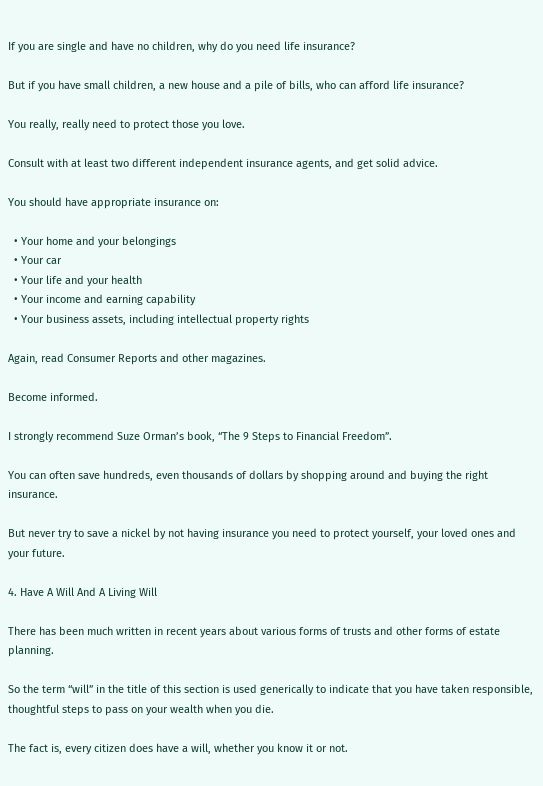If you are single and have no children, why do you need life insurance?

But if you have small children, a new house and a pile of bills, who can afford life insurance?

You really, really need to protect those you love.

Consult with at least two different independent insurance agents, and get solid advice.

You should have appropriate insurance on:

  • Your home and your belongings
  • Your car
  • Your life and your health
  • Your income and earning capability
  • Your business assets, including intellectual property rights

Again, read Consumer Reports and other magazines.

Become informed.

I strongly recommend Suze Orman’s book, “The 9 Steps to Financial Freedom”.

You can often save hundreds, even thousands of dollars by shopping around and buying the right insurance.

But never try to save a nickel by not having insurance you need to protect yourself, your loved ones and your future.

4. Have A Will And A Living Will

There has been much written in recent years about various forms of trusts and other forms of estate planning.

So the term “will” in the title of this section is used generically to indicate that you have taken responsible, thoughtful steps to pass on your wealth when you die.

The fact is, every citizen does have a will, whether you know it or not.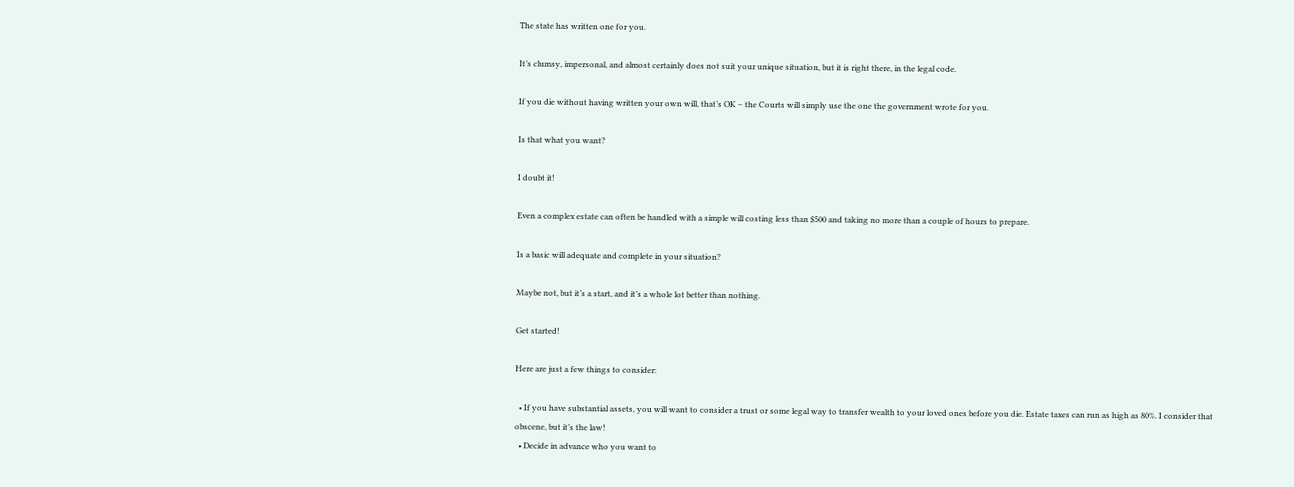The state has written one for you.

It’s clumsy, impersonal, and almost certainly does not suit your unique situation, but it is right there, in the legal code.

If you die without having written your own will, that’s OK – the Courts will simply use the one the government wrote for you.

Is that what you want?

I doubt it!

Even a complex estate can often be handled with a simple will costing less than $500 and taking no more than a couple of hours to prepare.

Is a basic will adequate and complete in your situation?

Maybe not, but it’s a start, and it’s a whole lot better than nothing.

Get started!

Here are just a few things to consider:

  • If you have substantial assets, you will want to consider a trust or some legal way to transfer wealth to your loved ones before you die. Estate taxes can run as high as 80%. I consider that obscene, but it’s the law!
  • Decide in advance who you want to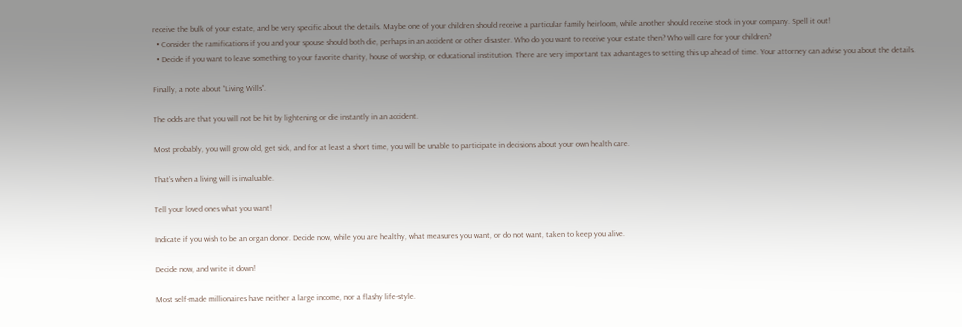receive the bulk of your estate, and be very specific about the details. Maybe one of your children should receive a particular family heirloom, while another should receive stock in your company. Spell it out!
  • Consider the ramifications if you and your spouse should both die, perhaps in an accident or other disaster. Who do you want to receive your estate then? Who will care for your children?
  • Decide if you want to leave something to your favorite charity, house of worship, or educational institution. There are very important tax advantages to setting this up ahead of time. Your attorney can advise you about the details.

Finally, a note about “Living Wills”.

The odds are that you will not be hit by lightening or die instantly in an accident.

Most probably, you will grow old, get sick, and for at least a short time, you will be unable to participate in decisions about your own health care.

That’s when a living will is invaluable.

Tell your loved ones what you want!

Indicate if you wish to be an organ donor. Decide now, while you are healthy, what measures you want, or do not want, taken to keep you alive.

Decide now, and write it down!

Most self-made millionaires have neither a large income, nor a flashy life-style.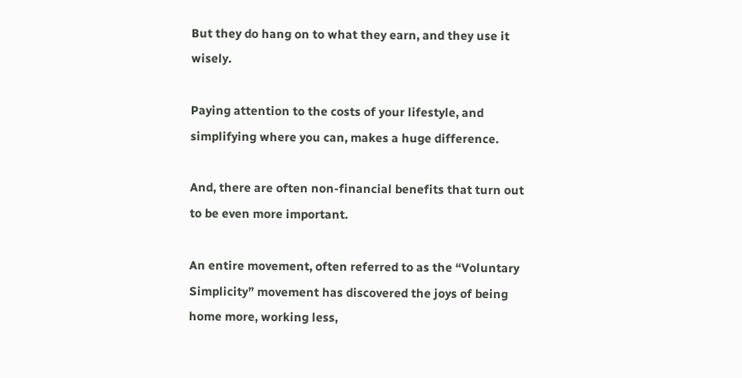But they do hang on to what they earn, and they use it wisely.

Paying attention to the costs of your lifestyle, and simplifying where you can, makes a huge difference.

And, there are often non-financial benefits that turn out to be even more important.

An entire movement, often referred to as the “Voluntary Simplicity” movement has discovered the joys of being home more, working less,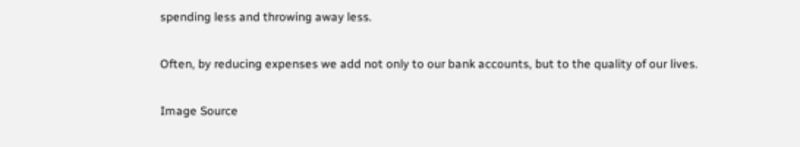spending less and throwing away less.

Often, by reducing expenses we add not only to our bank accounts, but to the quality of our lives.

Image Source